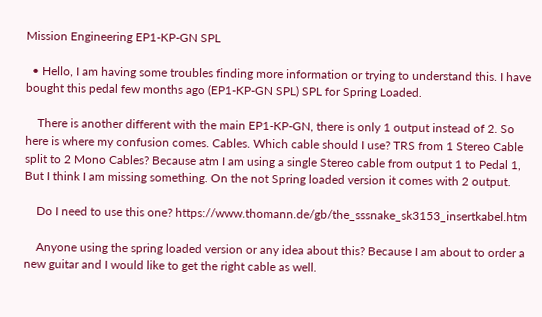Mission Engineering EP1-KP-GN SPL

  • Hello, I am having some troubles finding more information or trying to understand this. I have bought this pedal few months ago (EP1-KP-GN SPL) SPL for Spring Loaded.

    There is another different with the main EP1-KP-GN, there is only 1 output instead of 2. So here is where my confusion comes. Cables. Which cable should I use? TRS from 1 Stereo Cable split to 2 Mono Cables? Because atm I am using a single Stereo cable from output 1 to Pedal 1, But I think I am missing something. On the not Spring loaded version it comes with 2 output.

    Do I need to use this one? https://www.thomann.de/gb/the_sssnake_sk3153_insertkabel.htm

    Anyone using the spring loaded version or any idea about this? Because I am about to order a new guitar and I would like to get the right cable as well.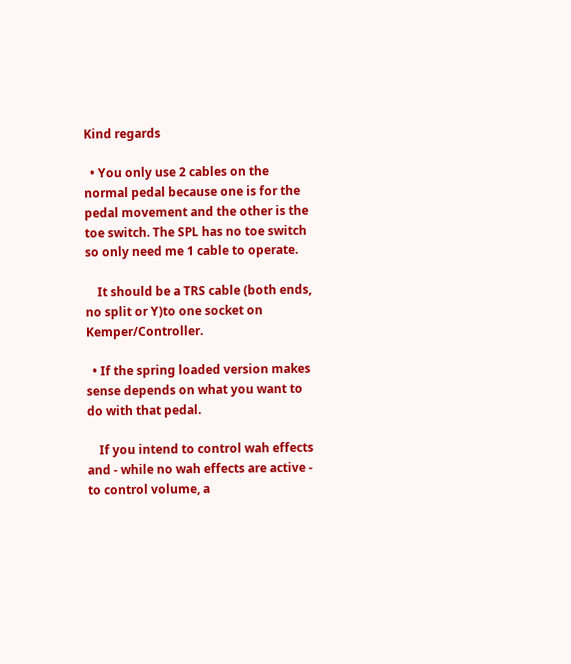Kind regards

  • You only use 2 cables on the normal pedal because one is for the pedal movement and the other is the toe switch. The SPL has no toe switch so only need me 1 cable to operate.

    It should be a TRS cable (both ends, no split or Y)to one socket on Kemper/Controller.

  • If the spring loaded version makes sense depends on what you want to do with that pedal.

    If you intend to control wah effects and - while no wah effects are active - to control volume, a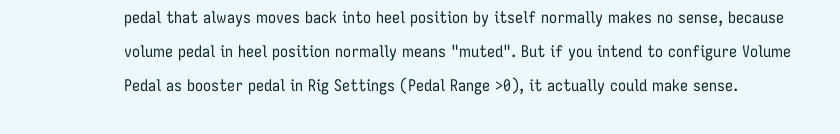pedal that always moves back into heel position by itself normally makes no sense, because volume pedal in heel position normally means "muted". But if you intend to configure Volume Pedal as booster pedal in Rig Settings (Pedal Range >0), it actually could make sense.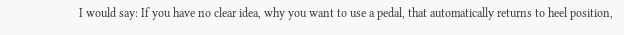I would say: If you have no clear idea, why you want to use a pedal, that automatically returns to heel position,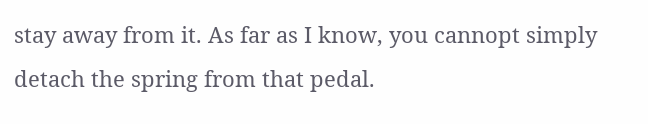stay away from it. As far as I know, you cannopt simply detach the spring from that pedal.